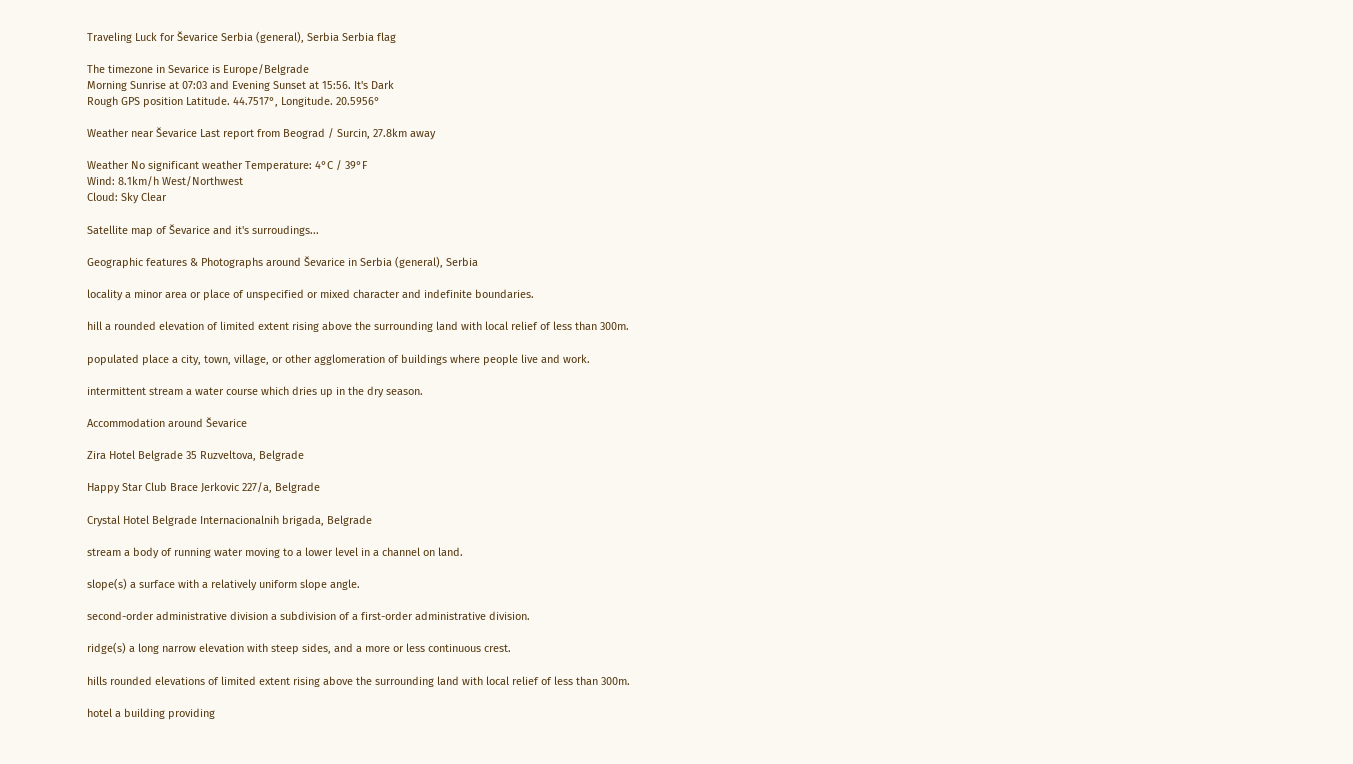Traveling Luck for Ševarice Serbia (general), Serbia Serbia flag

The timezone in Sevarice is Europe/Belgrade
Morning Sunrise at 07:03 and Evening Sunset at 15:56. It's Dark
Rough GPS position Latitude. 44.7517°, Longitude. 20.5956°

Weather near Ševarice Last report from Beograd / Surcin, 27.8km away

Weather No significant weather Temperature: 4°C / 39°F
Wind: 8.1km/h West/Northwest
Cloud: Sky Clear

Satellite map of Ševarice and it's surroudings...

Geographic features & Photographs around Ševarice in Serbia (general), Serbia

locality a minor area or place of unspecified or mixed character and indefinite boundaries.

hill a rounded elevation of limited extent rising above the surrounding land with local relief of less than 300m.

populated place a city, town, village, or other agglomeration of buildings where people live and work.

intermittent stream a water course which dries up in the dry season.

Accommodation around Ševarice

Zira Hotel Belgrade 35 Ruzveltova, Belgrade

Happy Star Club Brace Jerkovic 227/a, Belgrade

Crystal Hotel Belgrade Internacionalnih brigada, Belgrade

stream a body of running water moving to a lower level in a channel on land.

slope(s) a surface with a relatively uniform slope angle.

second-order administrative division a subdivision of a first-order administrative division.

ridge(s) a long narrow elevation with steep sides, and a more or less continuous crest.

hills rounded elevations of limited extent rising above the surrounding land with local relief of less than 300m.

hotel a building providing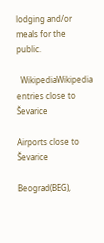lodging and/or meals for the public.

  WikipediaWikipedia entries close to Ševarice

Airports close to Ševarice

Beograd(BEG),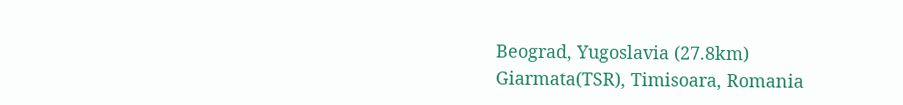Beograd, Yugoslavia (27.8km)
Giarmata(TSR), Timisoara, Romania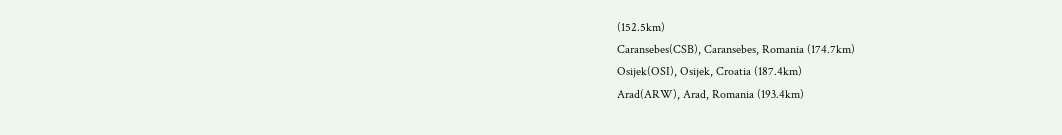(152.5km)
Caransebes(CSB), Caransebes, Romania (174.7km)
Osijek(OSI), Osijek, Croatia (187.4km)
Arad(ARW), Arad, Romania (193.4km)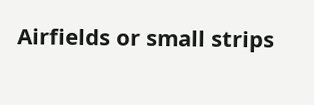Airfields or small strips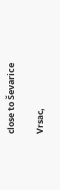close to Ševarice

Vrsac,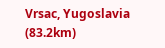Vrsac, Yugoslavia (83.2km)